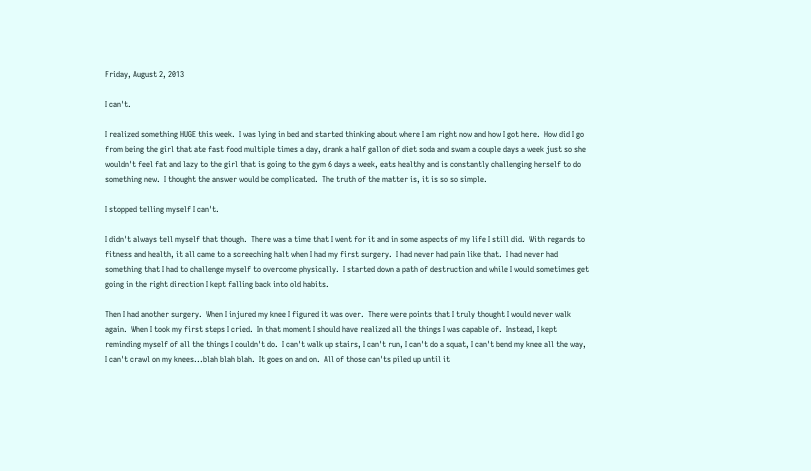Friday, August 2, 2013

I can't.

I realized something HUGE this week.  I was lying in bed and started thinking about where I am right now and how I got here.  How did I go from being the girl that ate fast food multiple times a day, drank a half gallon of diet soda and swam a couple days a week just so she wouldn't feel fat and lazy to the girl that is going to the gym 6 days a week, eats healthy and is constantly challenging herself to do something new.  I thought the answer would be complicated.  The truth of the matter is, it is so so simple.

I stopped telling myself I can't.

I didn't always tell myself that though.  There was a time that I went for it and in some aspects of my life I still did.  With regards to fitness and health, it all came to a screeching halt when I had my first surgery.  I had never had pain like that.  I had never had something that I had to challenge myself to overcome physically.  I started down a path of destruction and while I would sometimes get going in the right direction I kept falling back into old habits.

Then I had another surgery.  When I injured my knee I figured it was over.  There were points that I truly thought I would never walk again.  When I took my first steps I cried.  In that moment I should have realized all the things I was capable of.  Instead, I kept reminding myself of all the things I couldn't do.  I can't walk up stairs, I can't run, I can't do a squat, I can't bend my knee all the way, I can't crawl on my knees...blah blah blah.  It goes on and on.  All of those can'ts piled up until it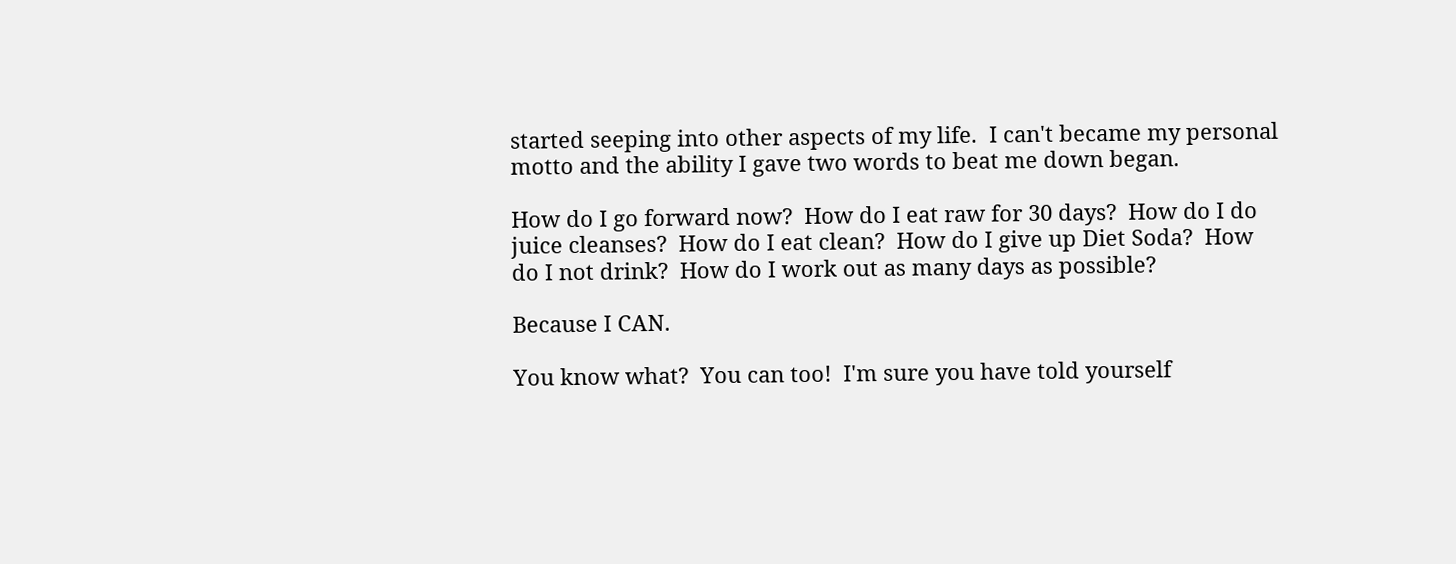started seeping into other aspects of my life.  I can't became my personal motto and the ability I gave two words to beat me down began.

How do I go forward now?  How do I eat raw for 30 days?  How do I do juice cleanses?  How do I eat clean?  How do I give up Diet Soda?  How do I not drink?  How do I work out as many days as possible?

Because I CAN.

You know what?  You can too!  I'm sure you have told yourself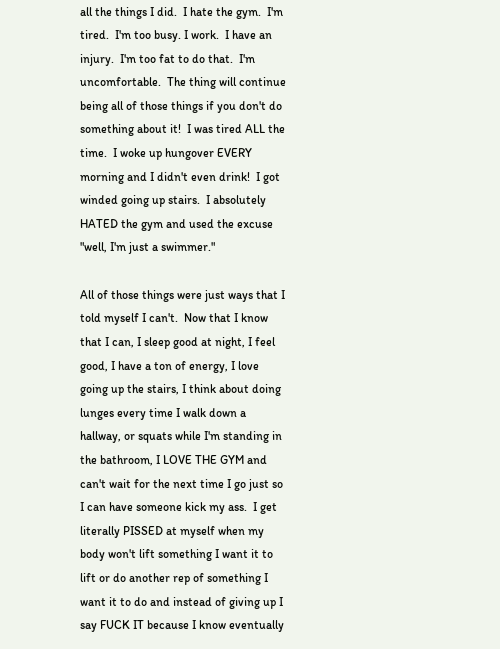all the things I did.  I hate the gym.  I'm tired.  I'm too busy. I work.  I have an injury.  I'm too fat to do that.  I'm uncomfortable.  The thing will continue being all of those things if you don't do something about it!  I was tired ALL the time.  I woke up hungover EVERY morning and I didn't even drink!  I got winded going up stairs.  I absolutely HATED the gym and used the excuse "well, I'm just a swimmer."

All of those things were just ways that I told myself I can't.  Now that I know that I can, I sleep good at night, I feel good, I have a ton of energy, I love going up the stairs, I think about doing lunges every time I walk down a hallway, or squats while I'm standing in the bathroom, I LOVE THE GYM and can't wait for the next time I go just so I can have someone kick my ass.  I get literally PISSED at myself when my body won't lift something I want it to lift or do another rep of something I want it to do and instead of giving up I say FUCK IT because I know eventually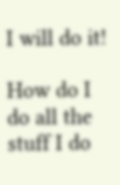I will do it!

How do I do all the stuff I do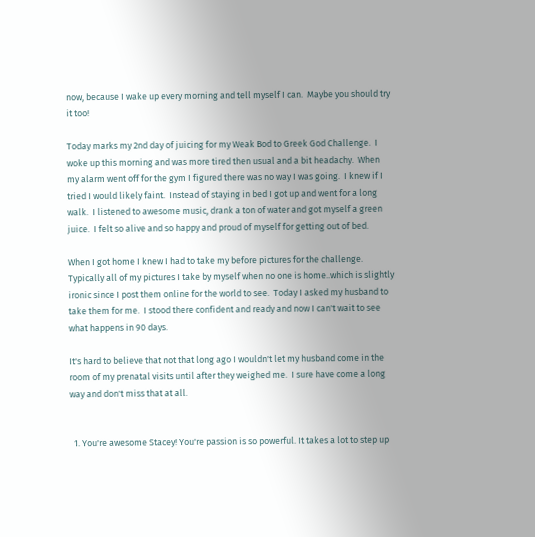now, because I wake up every morning and tell myself I can.  Maybe you should try it too!

Today marks my 2nd day of juicing for my Weak Bod to Greek God Challenge.  I woke up this morning and was more tired then usual and a bit headachy.  When my alarm went off for the gym I figured there was no way I was going.  I knew if I tried I would likely faint.  Instead of staying in bed I got up and went for a long walk.  I listened to awesome music, drank a ton of water and got myself a green juice.  I felt so alive and so happy and proud of myself for getting out of bed.

When I got home I knew I had to take my before pictures for the challenge.  Typically all of my pictures I take by myself when no one is home..which is slightly ironic since I post them online for the world to see.  Today I asked my husband to take them for me.  I stood there confident and ready and now I can't wait to see what happens in 90 days.

It's hard to believe that not that long ago I wouldn't let my husband come in the room of my prenatal visits until after they weighed me.  I sure have come a long way and don't miss that at all.


  1. You're awesome Stacey! You're passion is so powerful. It takes a lot to step up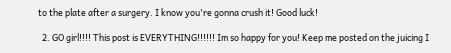to the plate after a surgery. I know you're gonna crush it! Good luck!

  2. GO girl!!!! This post is EVERYTHING!!!!!! Im so happy for you! Keep me posted on the juicing I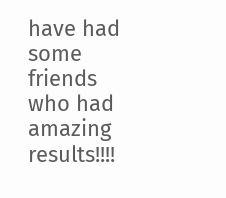have had some friends who had amazing results!!!!